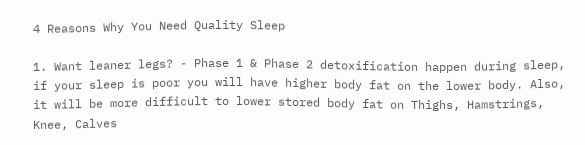4 Reasons Why You Need Quality Sleep

1. Want leaner legs? - Phase 1 & Phase 2 detoxification happen during sleep, if your sleep is poor you will have higher body fat on the lower body. Also, it will be more difficult to lower stored body fat on Thighs, Hamstrings, Knee, Calves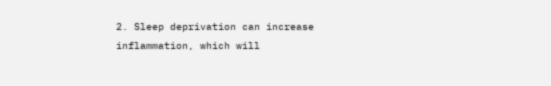2. Sleep deprivation can increase inflammation, which will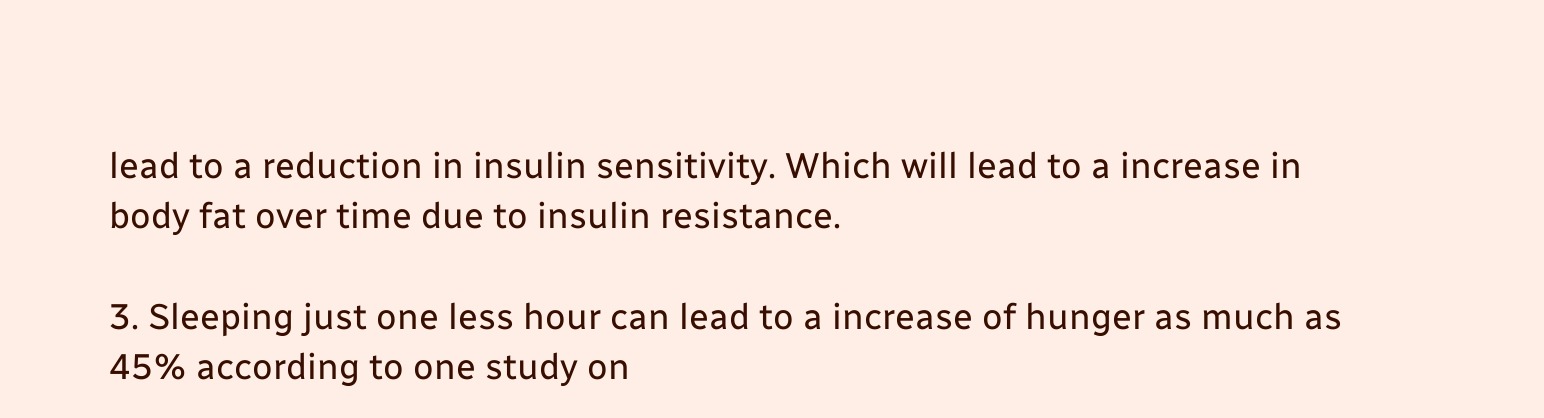lead to a reduction in insulin sensitivity. Which will lead to a increase in body fat over time due to insulin resistance.

3. Sleeping just one less hour can lead to a increase of hunger as much as 45% according to one study on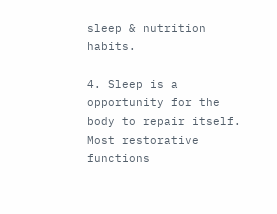sleep & nutrition habits.

4. Sleep is a opportunity for the body to repair itself. Most restorative functions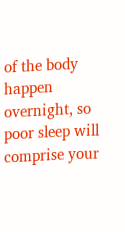of the body happen overnight, so poor sleep will comprise your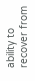ability to recover from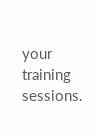your training sessions.